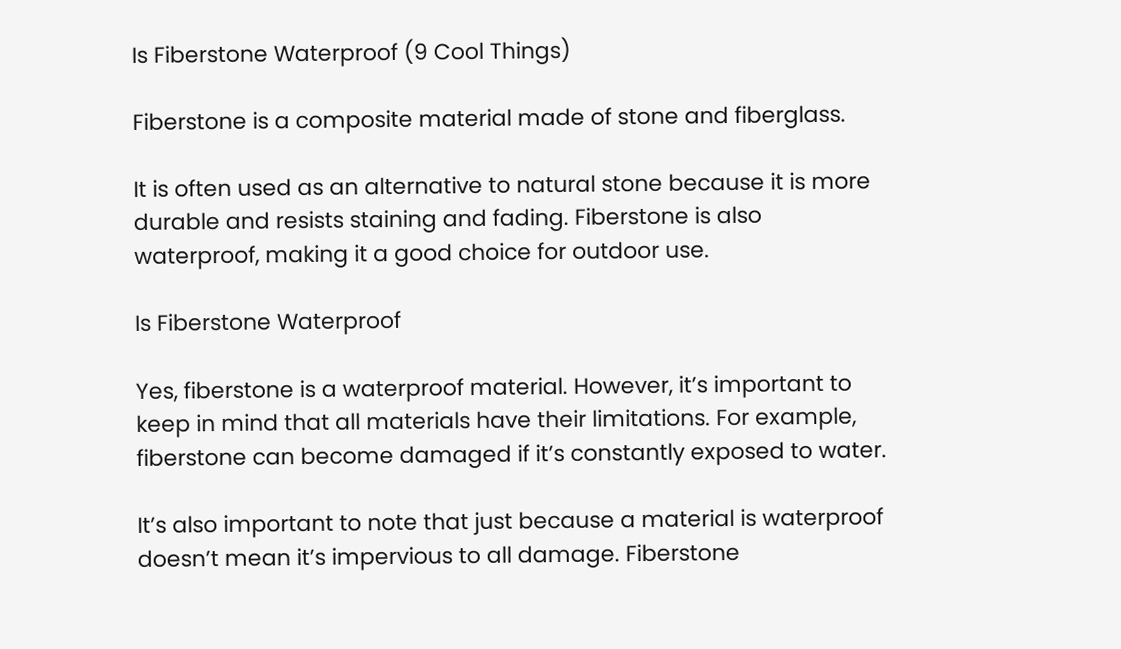Is Fiberstone Waterproof (9 Cool Things)

Fiberstone is a composite material made of stone and fiberglass.

It is often used as an alternative to natural stone because it is more durable and resists staining and fading. Fiberstone is also waterproof, making it a good choice for outdoor use.

Is Fiberstone Waterproof

Yes, fiberstone is a waterproof material. However, it’s important to keep in mind that all materials have their limitations. For example, fiberstone can become damaged if it’s constantly exposed to water.

It’s also important to note that just because a material is waterproof doesn’t mean it’s impervious to all damage. Fiberstone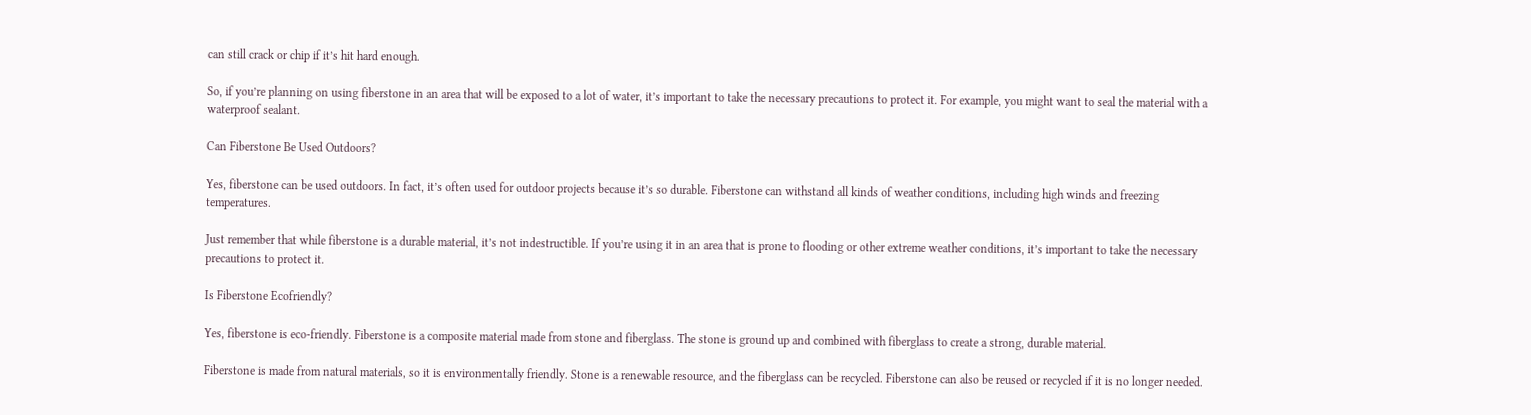can still crack or chip if it’s hit hard enough.

So, if you’re planning on using fiberstone in an area that will be exposed to a lot of water, it’s important to take the necessary precautions to protect it. For example, you might want to seal the material with a waterproof sealant.

Can Fiberstone Be Used Outdoors?

Yes, fiberstone can be used outdoors. In fact, it’s often used for outdoor projects because it’s so durable. Fiberstone can withstand all kinds of weather conditions, including high winds and freezing temperatures.

Just remember that while fiberstone is a durable material, it’s not indestructible. If you’re using it in an area that is prone to flooding or other extreme weather conditions, it’s important to take the necessary precautions to protect it.

Is Fiberstone Ecofriendly?

Yes, fiberstone is eco-friendly. Fiberstone is a composite material made from stone and fiberglass. The stone is ground up and combined with fiberglass to create a strong, durable material.

Fiberstone is made from natural materials, so it is environmentally friendly. Stone is a renewable resource, and the fiberglass can be recycled. Fiberstone can also be reused or recycled if it is no longer needed.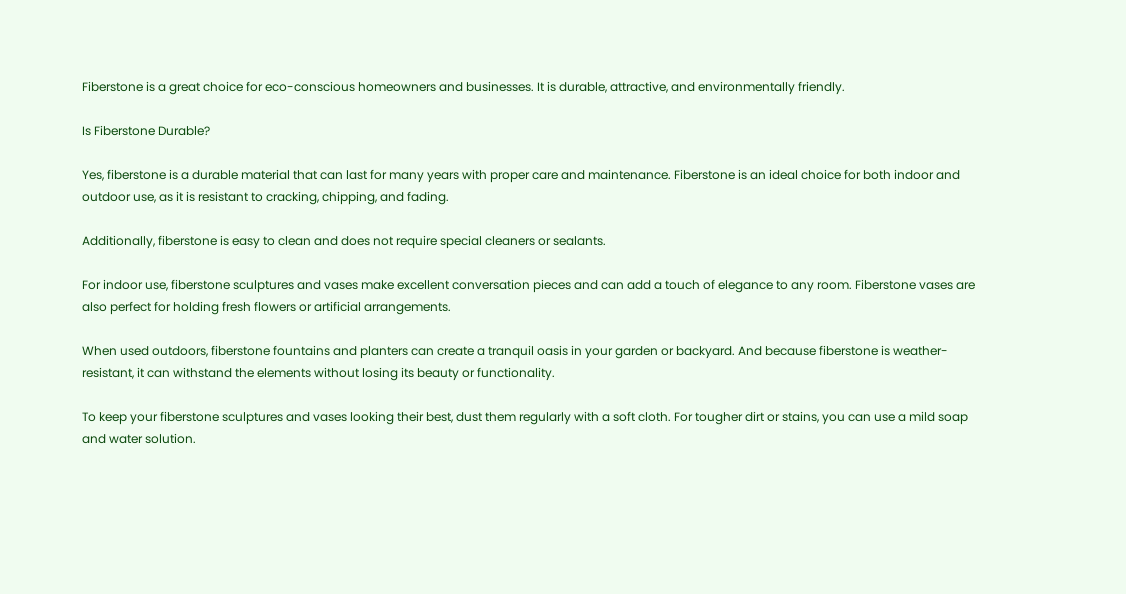Fiberstone is a great choice for eco-conscious homeowners and businesses. It is durable, attractive, and environmentally friendly.

Is Fiberstone Durable?

Yes, fiberstone is a durable material that can last for many years with proper care and maintenance. Fiberstone is an ideal choice for both indoor and outdoor use, as it is resistant to cracking, chipping, and fading.

Additionally, fiberstone is easy to clean and does not require special cleaners or sealants.

For indoor use, fiberstone sculptures and vases make excellent conversation pieces and can add a touch of elegance to any room. Fiberstone vases are also perfect for holding fresh flowers or artificial arrangements.

When used outdoors, fiberstone fountains and planters can create a tranquil oasis in your garden or backyard. And because fiberstone is weather-resistant, it can withstand the elements without losing its beauty or functionality.

To keep your fiberstone sculptures and vases looking their best, dust them regularly with a soft cloth. For tougher dirt or stains, you can use a mild soap and water solution.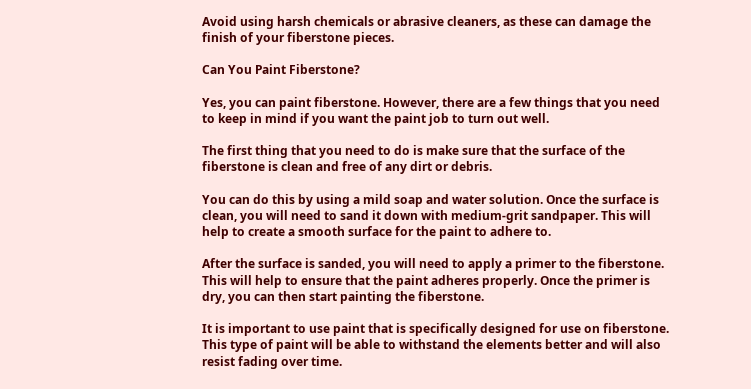Avoid using harsh chemicals or abrasive cleaners, as these can damage the finish of your fiberstone pieces.

Can You Paint Fiberstone?

Yes, you can paint fiberstone. However, there are a few things that you need to keep in mind if you want the paint job to turn out well.

The first thing that you need to do is make sure that the surface of the fiberstone is clean and free of any dirt or debris.

You can do this by using a mild soap and water solution. Once the surface is clean, you will need to sand it down with medium-grit sandpaper. This will help to create a smooth surface for the paint to adhere to.

After the surface is sanded, you will need to apply a primer to the fiberstone. This will help to ensure that the paint adheres properly. Once the primer is dry, you can then start painting the fiberstone.

It is important to use paint that is specifically designed for use on fiberstone. This type of paint will be able to withstand the elements better and will also resist fading over time.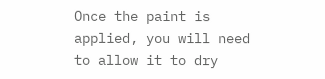Once the paint is applied, you will need to allow it to dry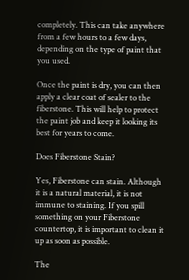completely. This can take anywhere from a few hours to a few days, depending on the type of paint that you used.

Once the paint is dry, you can then apply a clear coat of sealer to the fiberstone. This will help to protect the paint job and keep it looking its best for years to come.

Does Fiberstone Stain?

Yes, Fiberstone can stain. Although it is a natural material, it is not immune to staining. If you spill something on your Fiberstone countertop, it is important to clean it up as soon as possible.

The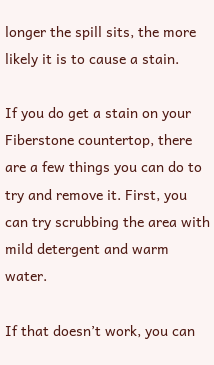longer the spill sits, the more likely it is to cause a stain.

If you do get a stain on your Fiberstone countertop, there are a few things you can do to try and remove it. First, you can try scrubbing the area with mild detergent and warm water.

If that doesn’t work, you can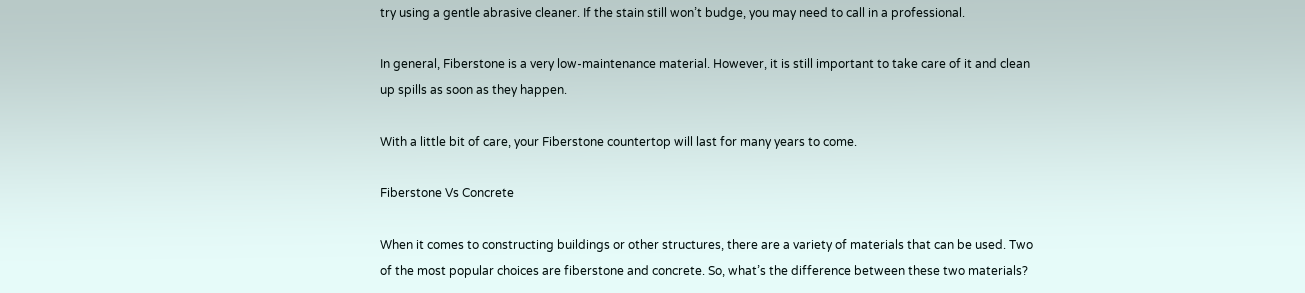try using a gentle abrasive cleaner. If the stain still won’t budge, you may need to call in a professional.

In general, Fiberstone is a very low-maintenance material. However, it is still important to take care of it and clean up spills as soon as they happen.

With a little bit of care, your Fiberstone countertop will last for many years to come.

Fiberstone Vs Concrete

When it comes to constructing buildings or other structures, there are a variety of materials that can be used. Two of the most popular choices are fiberstone and concrete. So, what’s the difference between these two materials?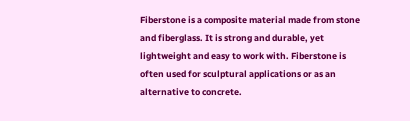Fiberstone is a composite material made from stone and fiberglass. It is strong and durable, yet lightweight and easy to work with. Fiberstone is often used for sculptural applications or as an alternative to concrete.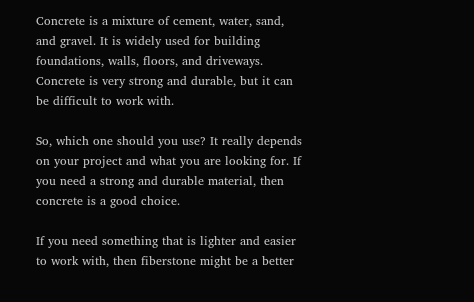Concrete is a mixture of cement, water, sand, and gravel. It is widely used for building foundations, walls, floors, and driveways. Concrete is very strong and durable, but it can be difficult to work with.

So, which one should you use? It really depends on your project and what you are looking for. If you need a strong and durable material, then concrete is a good choice.

If you need something that is lighter and easier to work with, then fiberstone might be a better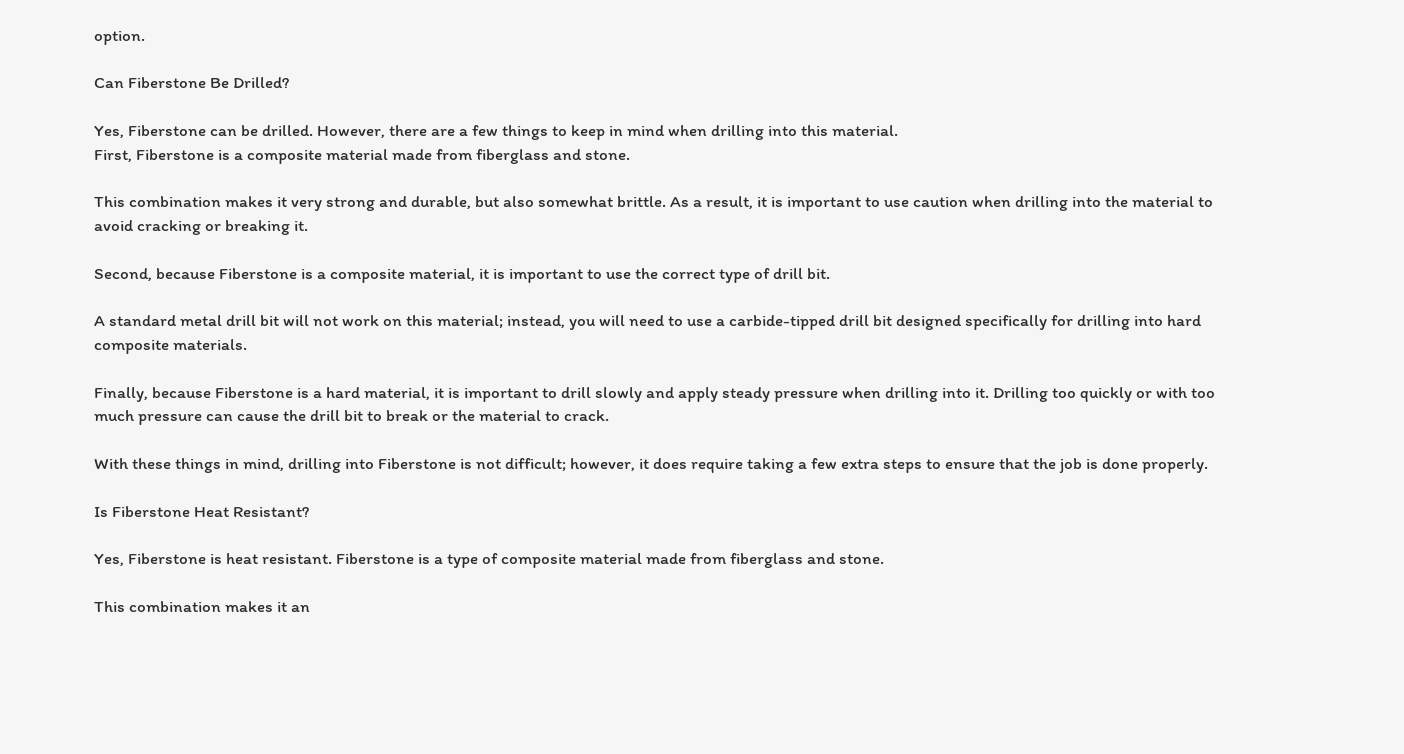option.

Can Fiberstone Be Drilled?

Yes, Fiberstone can be drilled. However, there are a few things to keep in mind when drilling into this material.
First, Fiberstone is a composite material made from fiberglass and stone.

This combination makes it very strong and durable, but also somewhat brittle. As a result, it is important to use caution when drilling into the material to avoid cracking or breaking it.

Second, because Fiberstone is a composite material, it is important to use the correct type of drill bit.

A standard metal drill bit will not work on this material; instead, you will need to use a carbide-tipped drill bit designed specifically for drilling into hard composite materials.

Finally, because Fiberstone is a hard material, it is important to drill slowly and apply steady pressure when drilling into it. Drilling too quickly or with too much pressure can cause the drill bit to break or the material to crack.

With these things in mind, drilling into Fiberstone is not difficult; however, it does require taking a few extra steps to ensure that the job is done properly.

Is Fiberstone Heat Resistant?

Yes, Fiberstone is heat resistant. Fiberstone is a type of composite material made from fiberglass and stone.

This combination makes it an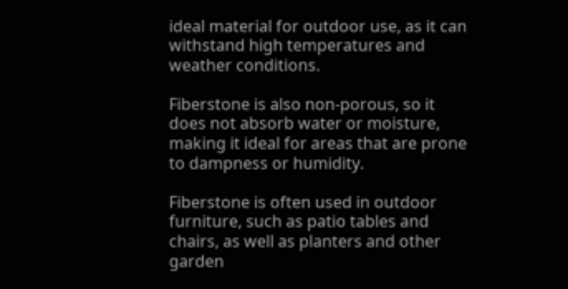ideal material for outdoor use, as it can withstand high temperatures and weather conditions.

Fiberstone is also non-porous, so it does not absorb water or moisture, making it ideal for areas that are prone to dampness or humidity.

Fiberstone is often used in outdoor furniture, such as patio tables and chairs, as well as planters and other garden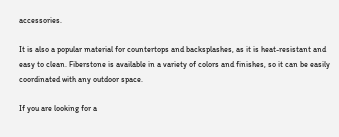accessories.

It is also a popular material for countertops and backsplashes, as it is heat-resistant and easy to clean. Fiberstone is available in a variety of colors and finishes, so it can be easily coordinated with any outdoor space.

If you are looking for a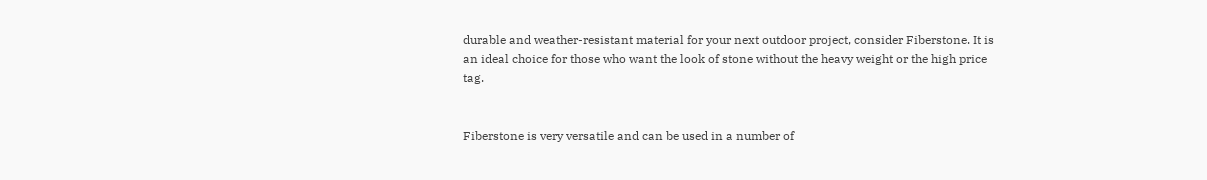durable and weather-resistant material for your next outdoor project, consider Fiberstone. It is an ideal choice for those who want the look of stone without the heavy weight or the high price tag.


Fiberstone is very versatile and can be used in a number of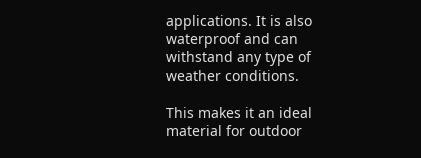applications. It is also waterproof and can withstand any type of weather conditions.

This makes it an ideal material for outdoor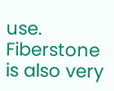use. Fiberstone is also very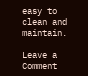easy to clean and maintain.

Leave a Comment